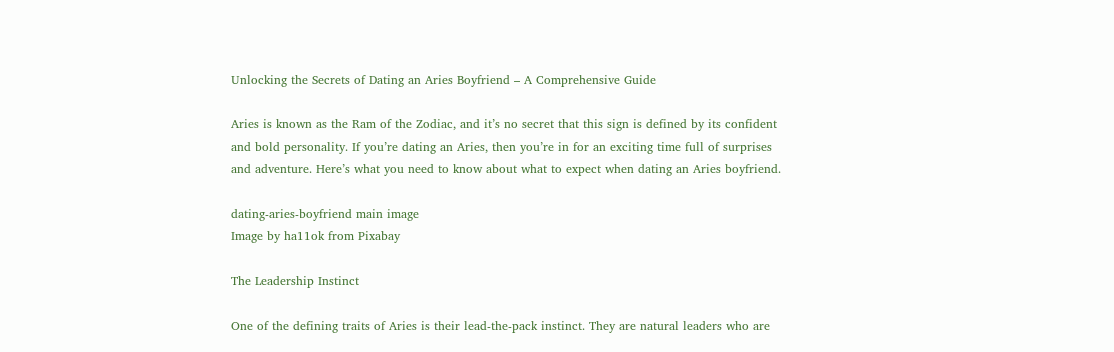Unlocking the Secrets of Dating an Aries Boyfriend – A Comprehensive Guide

Aries is known as the Ram of the Zodiac, and it’s no secret that this sign is defined by its confident and bold personality. If you’re dating an Aries, then you’re in for an exciting time full of surprises and adventure. Here’s what you need to know about what to expect when dating an Aries boyfriend.

dating-aries-boyfriend main image
Image by ha11ok from Pixabay

The Leadership Instinct

One of the defining traits of Aries is their lead-the-pack instinct. They are natural leaders who are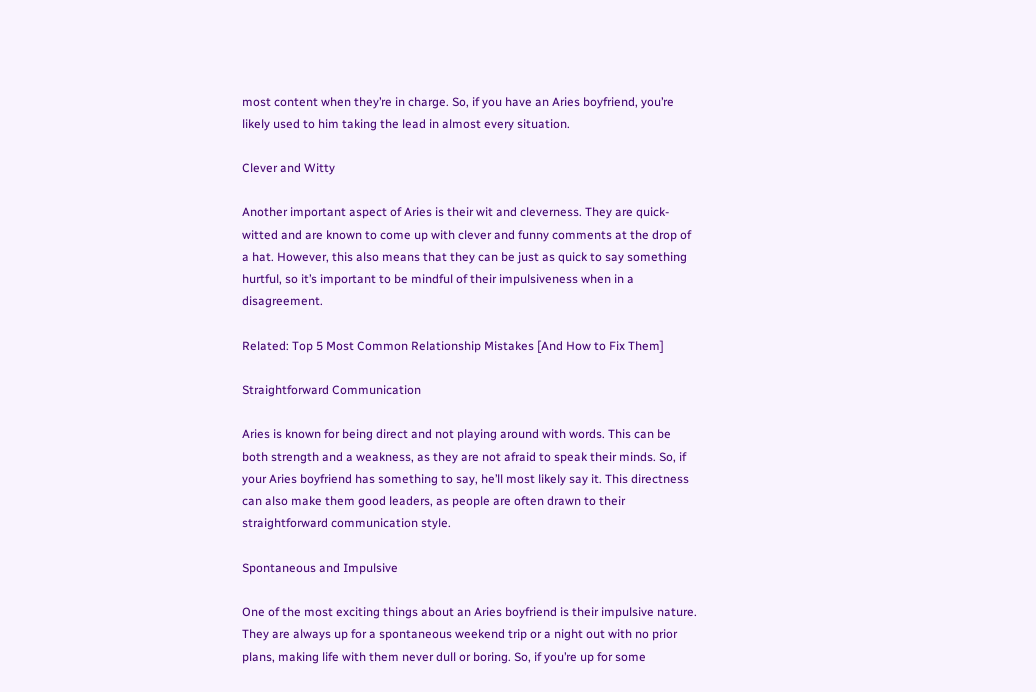most content when they’re in charge. So, if you have an Aries boyfriend, you’re likely used to him taking the lead in almost every situation.

Clever and Witty

Another important aspect of Aries is their wit and cleverness. They are quick-witted and are known to come up with clever and funny comments at the drop of a hat. However, this also means that they can be just as quick to say something hurtful, so it’s important to be mindful of their impulsiveness when in a disagreement.

Related: Top 5 Most Common Relationship Mistakes [And How to Fix Them]

Straightforward Communication

Aries is known for being direct and not playing around with words. This can be both strength and a weakness, as they are not afraid to speak their minds. So, if your Aries boyfriend has something to say, he’ll most likely say it. This directness can also make them good leaders, as people are often drawn to their straightforward communication style.

Spontaneous and Impulsive

One of the most exciting things about an Aries boyfriend is their impulsive nature. They are always up for a spontaneous weekend trip or a night out with no prior plans, making life with them never dull or boring. So, if you’re up for some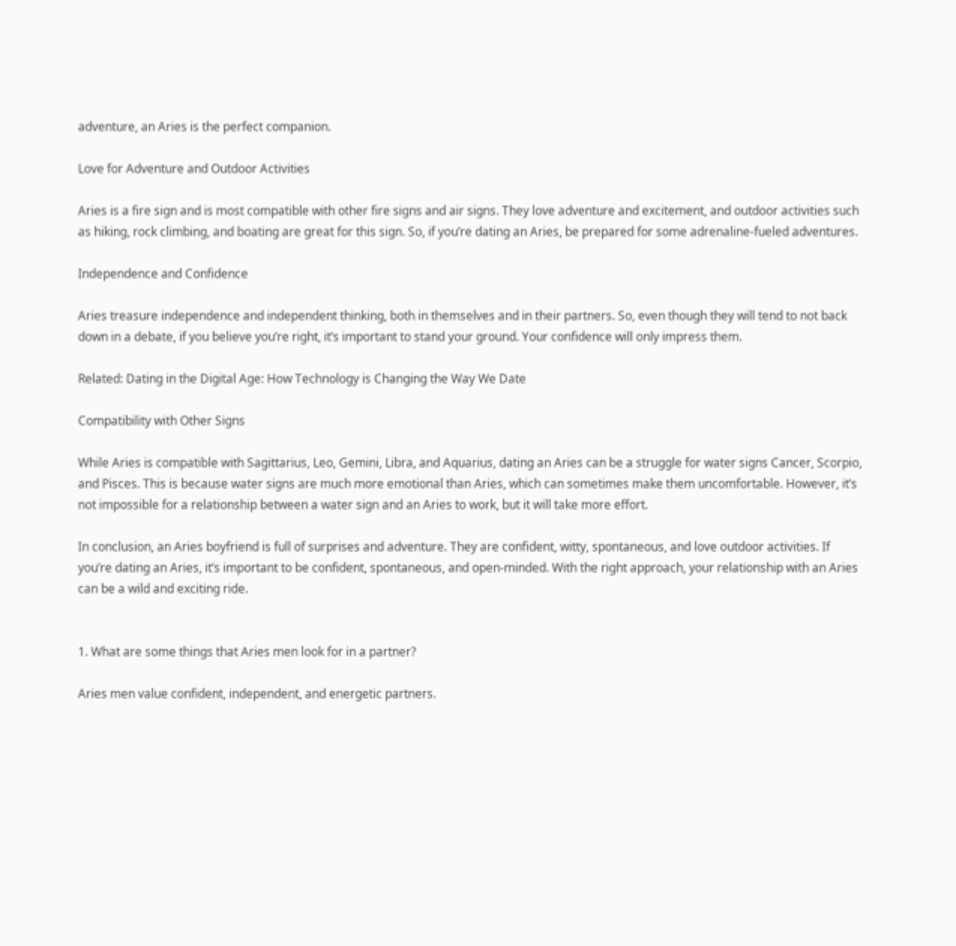adventure, an Aries is the perfect companion.

Love for Adventure and Outdoor Activities

Aries is a fire sign and is most compatible with other fire signs and air signs. They love adventure and excitement, and outdoor activities such as hiking, rock climbing, and boating are great for this sign. So, if you’re dating an Aries, be prepared for some adrenaline-fueled adventures.

Independence and Confidence

Aries treasure independence and independent thinking, both in themselves and in their partners. So, even though they will tend to not back down in a debate, if you believe you’re right, it’s important to stand your ground. Your confidence will only impress them.

Related: Dating in the Digital Age: How Technology is Changing the Way We Date

Compatibility with Other Signs

While Aries is compatible with Sagittarius, Leo, Gemini, Libra, and Aquarius, dating an Aries can be a struggle for water signs Cancer, Scorpio, and Pisces. This is because water signs are much more emotional than Aries, which can sometimes make them uncomfortable. However, it’s not impossible for a relationship between a water sign and an Aries to work, but it will take more effort.

In conclusion, an Aries boyfriend is full of surprises and adventure. They are confident, witty, spontaneous, and love outdoor activities. If you’re dating an Aries, it’s important to be confident, spontaneous, and open-minded. With the right approach, your relationship with an Aries can be a wild and exciting ride.


1. What are some things that Aries men look for in a partner?

Aries men value confident, independent, and energetic partners.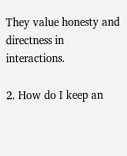They value honesty and directness in interactions.

2. How do I keep an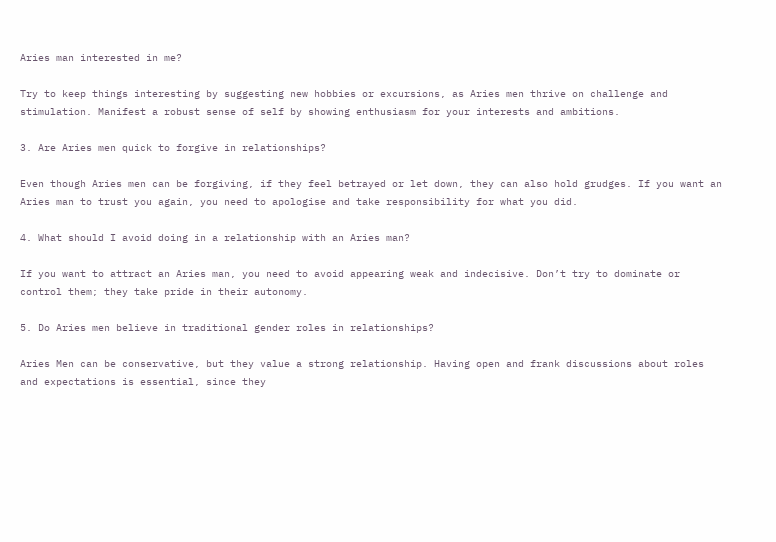Aries man interested in me?

Try to keep things interesting by suggesting new hobbies or excursions, as Aries men thrive on challenge and stimulation. Manifest a robust sense of self by showing enthusiasm for your interests and ambitions.

3. Are Aries men quick to forgive in relationships?

Even though Aries men can be forgiving, if they feel betrayed or let down, they can also hold grudges. If you want an Aries man to trust you again, you need to apologise and take responsibility for what you did.

4. What should I avoid doing in a relationship with an Aries man?

If you want to attract an Aries man, you need to avoid appearing weak and indecisive. Don’t try to dominate or control them; they take pride in their autonomy.

5. Do Aries men believe in traditional gender roles in relationships?

Aries Men can be conservative, but they value a strong relationship. Having open and frank discussions about roles and expectations is essential, since they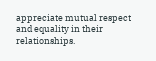appreciate mutual respect and equality in their relationships.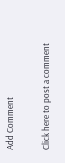Add Comment

Click here to post a comment